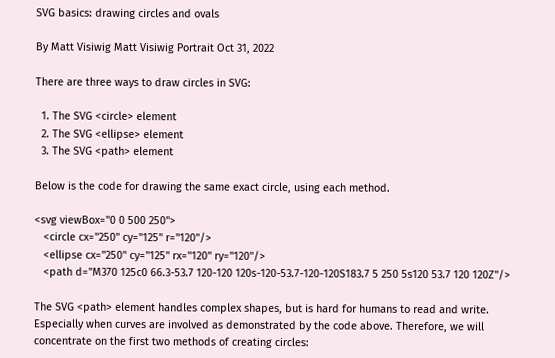SVG basics: drawing circles and ovals

By Matt Visiwig Matt Visiwig Portrait Oct 31, 2022

There are three ways to draw circles in SVG:

  1. The SVG <circle> element
  2. The SVG <ellipse> element
  3. The SVG <path> element

Below is the code for drawing the same exact circle, using each method.

<svg viewBox="0 0 500 250">
   <circle cx="250" cy="125" r="120"/>
   <ellipse cx="250" cy="125" rx="120" ry="120"/>
   <path d="M370 125c0 66.3-53.7 120-120 120s-120-53.7-120-120S183.7 5 250 5s120 53.7 120 120Z"/>

The SVG <path> element handles complex shapes, but is hard for humans to read and write. Especially when curves are involved as demonstrated by the code above. Therefore, we will concentrate on the first two methods of creating circles: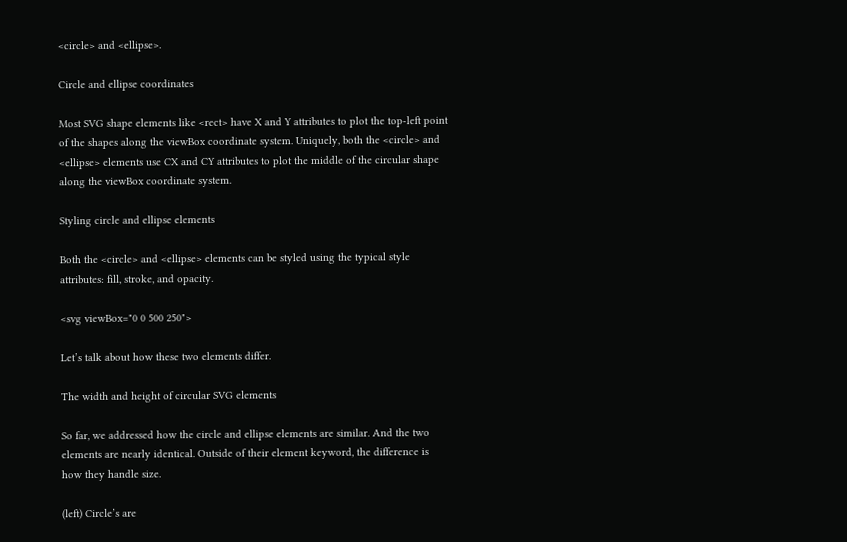<circle> and <ellipse>.

Circle and ellipse coordinates

Most SVG shape elements like <rect> have X and Y attributes to plot the top-left point of the shapes along the viewBox coordinate system. Uniquely, both the <circle> and <ellipse> elements use CX and CY attributes to plot the middle of the circular shape along the viewBox coordinate system.

Styling circle and ellipse elements

Both the <circle> and <ellipse> elements can be styled using the typical style attributes: fill, stroke, and opacity.

<svg viewBox="0 0 500 250">

Let’s talk about how these two elements differ.

The width and height of circular SVG elements

So far, we addressed how the circle and ellipse elements are similar. And the two elements are nearly identical. Outside of their element keyword, the difference is how they handle size.

(left) Circle’s are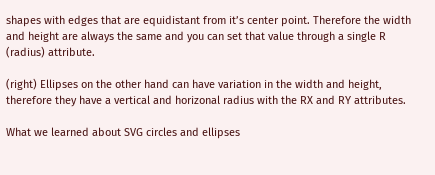shapes with edges that are equidistant from it’s center point. Therefore the width and height are always the same and you can set that value through a single R (radius) attribute.

(right) Ellipses on the other hand can have variation in the width and height, therefore they have a vertical and horizonal radius with the RX and RY attributes.

What we learned about SVG circles and ellipses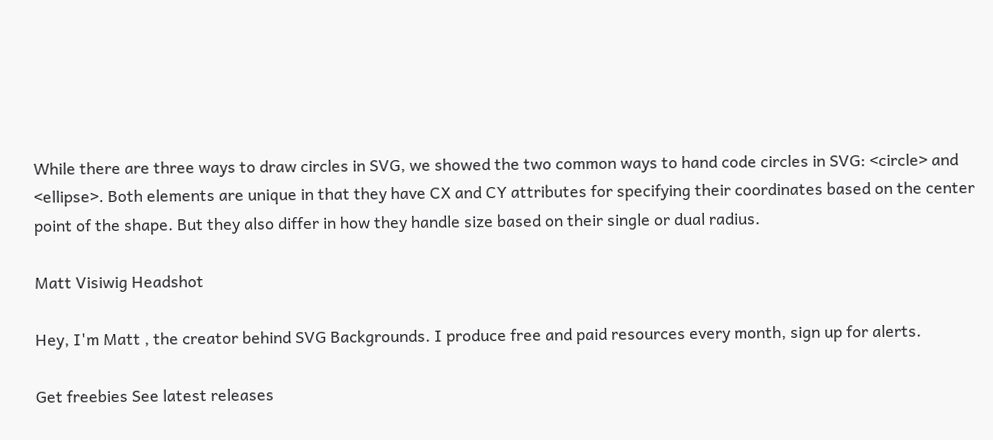While there are three ways to draw circles in SVG, we showed the two common ways to hand code circles in SVG: <circle> and <ellipse>. Both elements are unique in that they have CX and CY attributes for specifying their coordinates based on the center point of the shape. But they also differ in how they handle size based on their single or dual radius.

Matt Visiwig Headshot

Hey, I'm Matt , the creator behind SVG Backgrounds. I produce free and paid resources every month, sign up for alerts.

Get freebies See latest releases